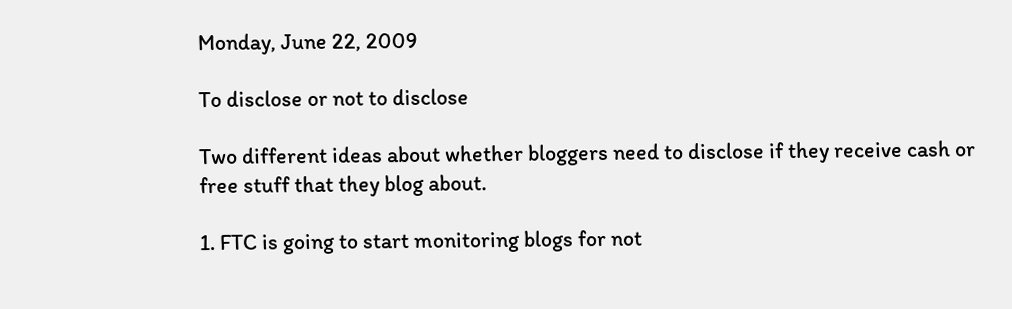Monday, June 22, 2009

To disclose or not to disclose

Two different ideas about whether bloggers need to disclose if they receive cash or free stuff that they blog about.

1. FTC is going to start monitoring blogs for not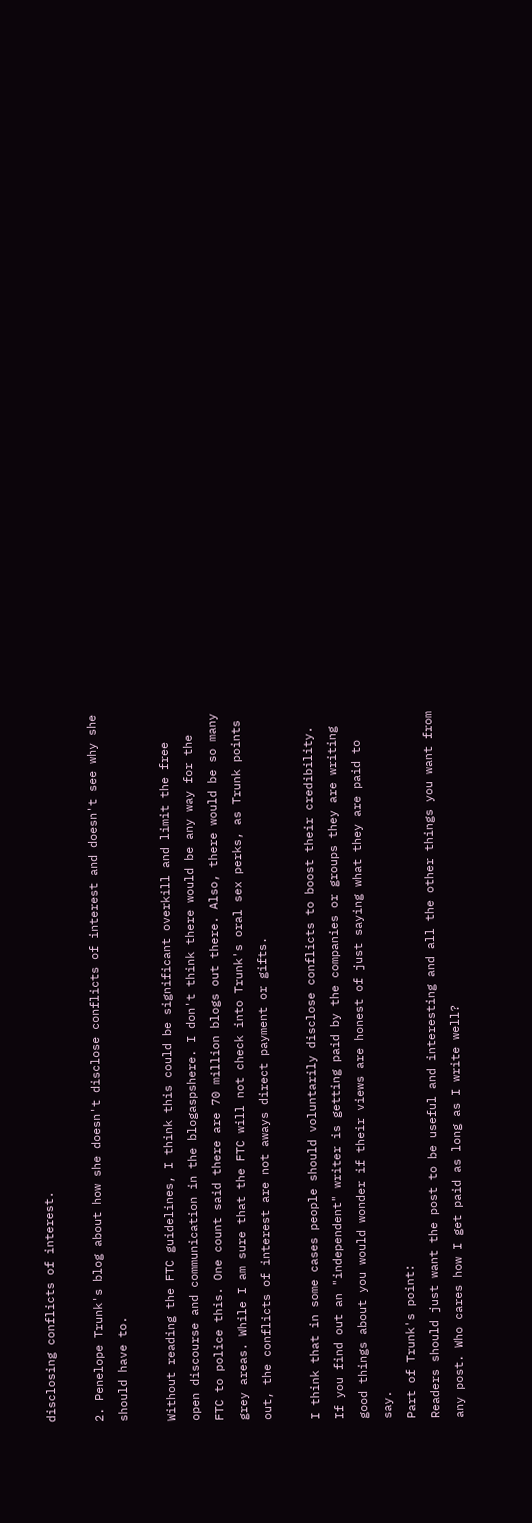disclosing conflicts of interest.

2. Penelope Trunk's blog about how she doesn't disclose conflicts of interest and doesn't see why she should have to.

Without reading the FTC guidelines, I think this could be significant overkill and limit the free open discourse and communication in the blogaspshere. I don't think there would be any way for the FTC to police this. One count said there are 70 million blogs out there. Also, there would be so many grey areas. While I am sure that the FTC will not check into Trunk's oral sex perks, as Trunk points out, the conflicts of interest are not aways direct payment or gifts.

I think that in some cases people should voluntarily disclose conflicts to boost their credibility. If you find out an "independent" writer is getting paid by the companies or groups they are writing good things about you would wonder if their views are honest of just saying what they are paid to say.
Part of Trunk's point:
Readers should just want the post to be useful and interesting and all the other things you want from any post. Who cares how I get paid as long as I write well?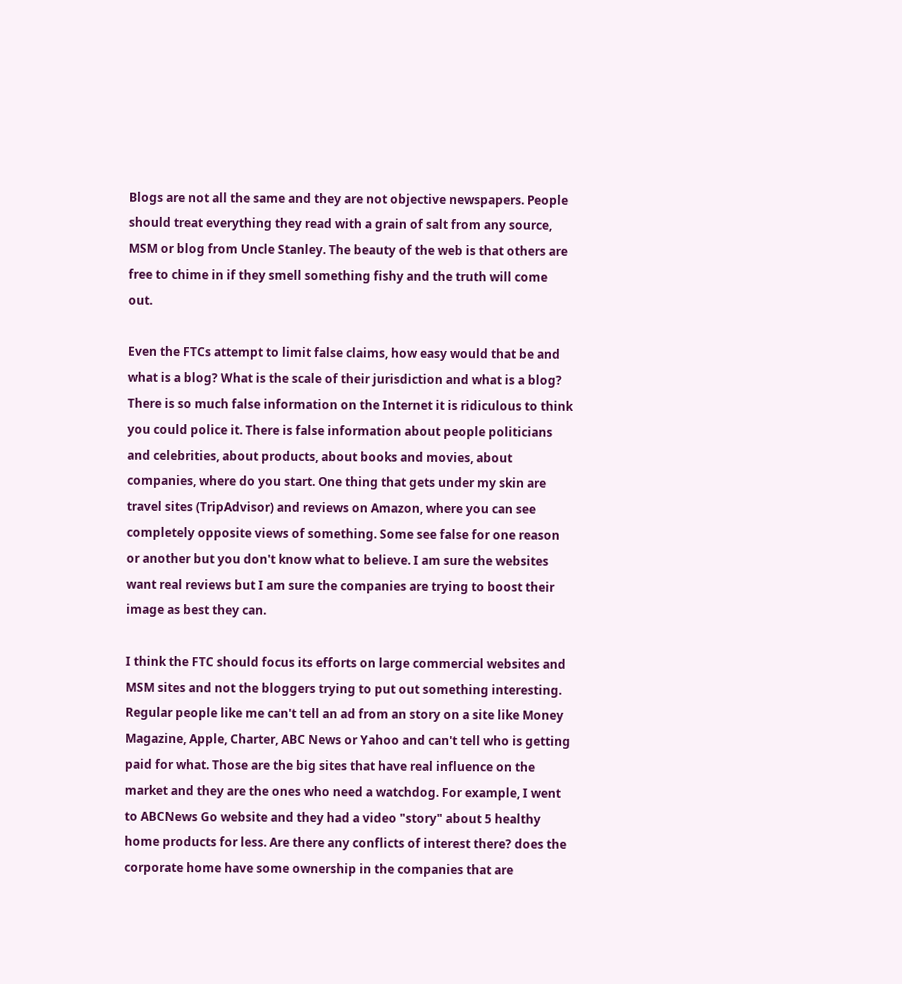Blogs are not all the same and they are not objective newspapers. People should treat everything they read with a grain of salt from any source, MSM or blog from Uncle Stanley. The beauty of the web is that others are free to chime in if they smell something fishy and the truth will come out.

Even the FTCs attempt to limit false claims, how easy would that be and what is a blog? What is the scale of their jurisdiction and what is a blog? There is so much false information on the Internet it is ridiculous to think you could police it. There is false information about people politicians and celebrities, about products, about books and movies, about companies, where do you start. One thing that gets under my skin are travel sites (TripAdvisor) and reviews on Amazon, where you can see completely opposite views of something. Some see false for one reason or another but you don't know what to believe. I am sure the websites want real reviews but I am sure the companies are trying to boost their image as best they can.

I think the FTC should focus its efforts on large commercial websites and MSM sites and not the bloggers trying to put out something interesting. Regular people like me can't tell an ad from an story on a site like Money Magazine, Apple, Charter, ABC News or Yahoo and can't tell who is getting paid for what. Those are the big sites that have real influence on the market and they are the ones who need a watchdog. For example, I went to ABCNews Go website and they had a video "story" about 5 healthy home products for less. Are there any conflicts of interest there? does the corporate home have some ownership in the companies that are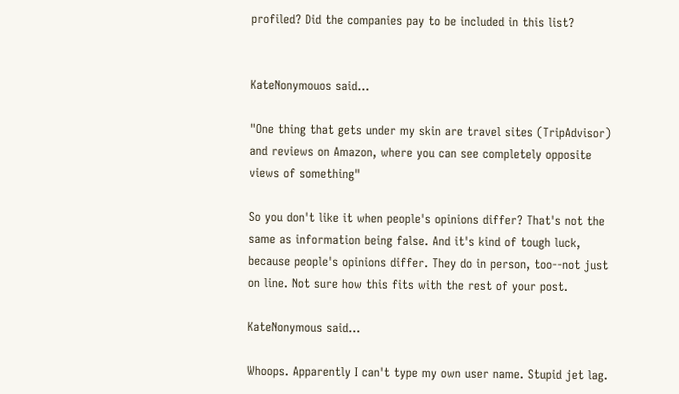profiled? Did the companies pay to be included in this list?


KateNonymouos said...

"One thing that gets under my skin are travel sites (TripAdvisor) and reviews on Amazon, where you can see completely opposite views of something"

So you don't like it when people's opinions differ? That's not the same as information being false. And it's kind of tough luck, because people's opinions differ. They do in person, too--not just on line. Not sure how this fits with the rest of your post.

KateNonymous said...

Whoops. Apparently I can't type my own user name. Stupid jet lag.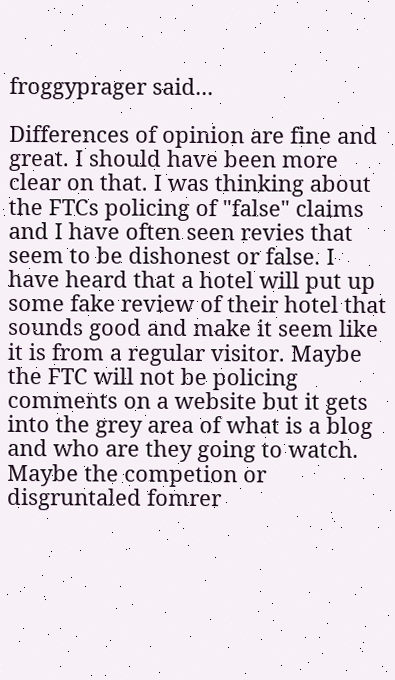froggyprager said...

Differences of opinion are fine and great. I should have been more clear on that. I was thinking about the FTCs policing of "false" claims and I have often seen revies that seem to be dishonest or false. I have heard that a hotel will put up some fake review of their hotel that sounds good and make it seem like it is from a regular visitor. Maybe the FTC will not be policing comments on a website but it gets into the grey area of what is a blog and who are they going to watch. Maybe the competion or disgruntaled fomrer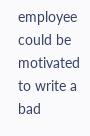employee could be motivated to write a bad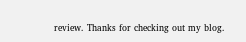review. Thanks for checking out my blog.